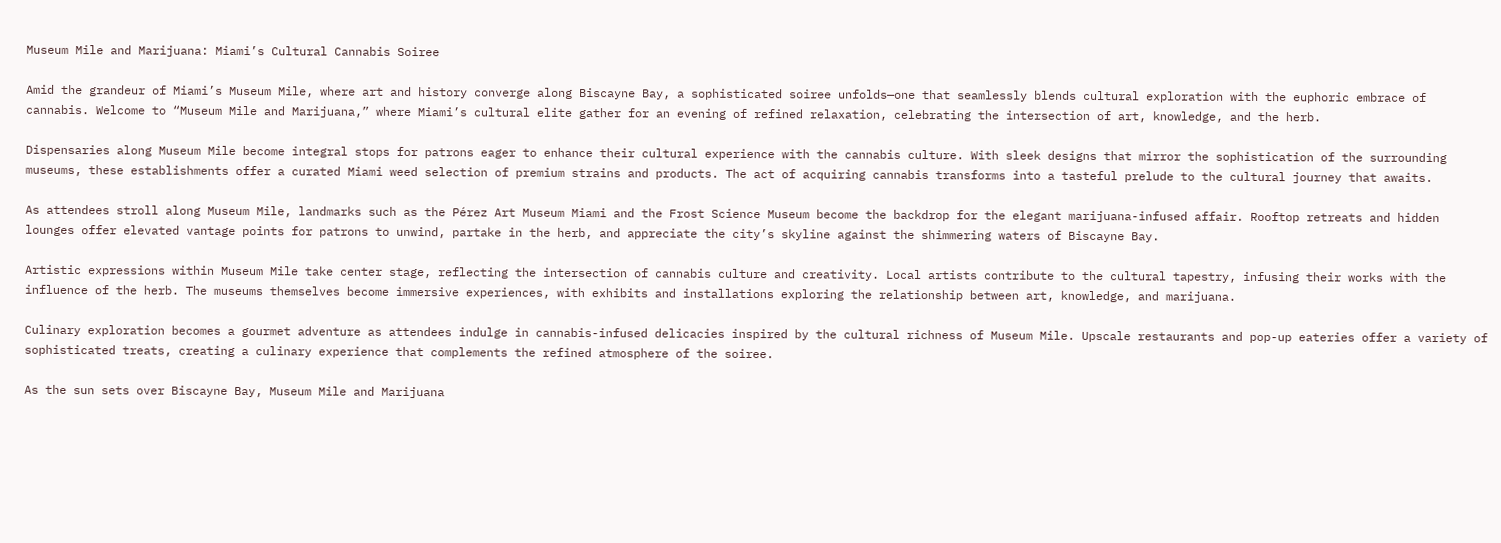Museum Mile and Marijuana: Miami’s Cultural Cannabis Soiree

Amid the grandeur of Miami’s Museum Mile, where art and history converge along Biscayne Bay, a sophisticated soiree unfolds—one that seamlessly blends cultural exploration with the euphoric embrace of cannabis. Welcome to “Museum Mile and Marijuana,” where Miami’s cultural elite gather for an evening of refined relaxation, celebrating the intersection of art, knowledge, and the herb.

Dispensaries along Museum Mile become integral stops for patrons eager to enhance their cultural experience with the cannabis culture. With sleek designs that mirror the sophistication of the surrounding museums, these establishments offer a curated Miami weed selection of premium strains and products. The act of acquiring cannabis transforms into a tasteful prelude to the cultural journey that awaits.

As attendees stroll along Museum Mile, landmarks such as the Pérez Art Museum Miami and the Frost Science Museum become the backdrop for the elegant marijuana-infused affair. Rooftop retreats and hidden lounges offer elevated vantage points for patrons to unwind, partake in the herb, and appreciate the city’s skyline against the shimmering waters of Biscayne Bay.

Artistic expressions within Museum Mile take center stage, reflecting the intersection of cannabis culture and creativity. Local artists contribute to the cultural tapestry, infusing their works with the influence of the herb. The museums themselves become immersive experiences, with exhibits and installations exploring the relationship between art, knowledge, and marijuana.

Culinary exploration becomes a gourmet adventure as attendees indulge in cannabis-infused delicacies inspired by the cultural richness of Museum Mile. Upscale restaurants and pop-up eateries offer a variety of sophisticated treats, creating a culinary experience that complements the refined atmosphere of the soiree.

As the sun sets over Biscayne Bay, Museum Mile and Marijuana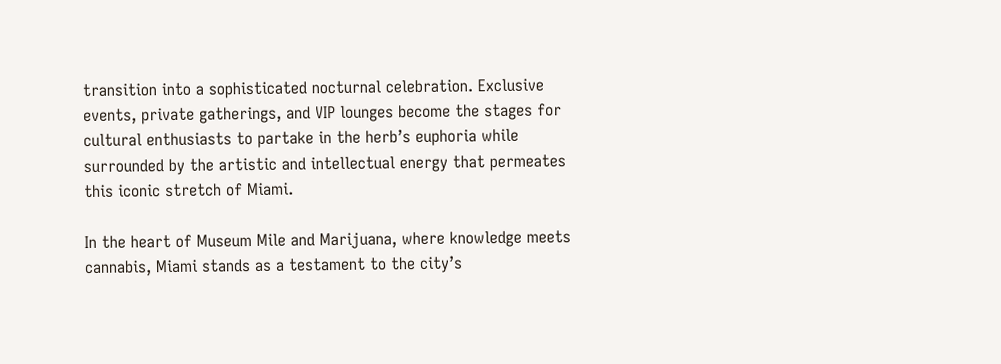transition into a sophisticated nocturnal celebration. Exclusive events, private gatherings, and VIP lounges become the stages for cultural enthusiasts to partake in the herb’s euphoria while surrounded by the artistic and intellectual energy that permeates this iconic stretch of Miami.

In the heart of Museum Mile and Marijuana, where knowledge meets cannabis, Miami stands as a testament to the city’s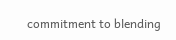commitment to blending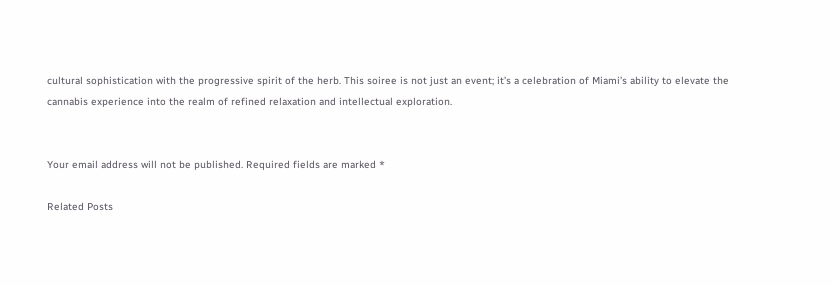cultural sophistication with the progressive spirit of the herb. This soiree is not just an event; it’s a celebration of Miami’s ability to elevate the cannabis experience into the realm of refined relaxation and intellectual exploration.


Your email address will not be published. Required fields are marked *

Related Posts